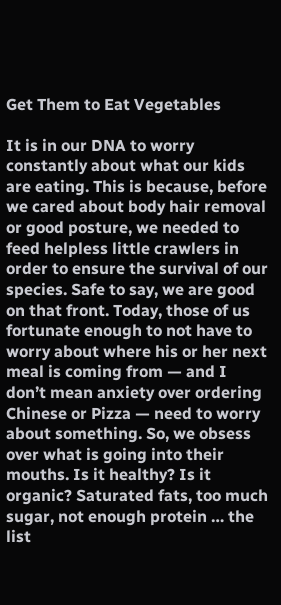Get Them to Eat Vegetables

It is in our DNA to worry constantly about what our kids are eating. This is because, before we cared about body hair removal or good posture, we needed to feed helpless little crawlers in order to ensure the survival of our species. Safe to say, we are good on that front. Today, those of us fortunate enough to not have to worry about where his or her next meal is coming from — and I don’t mean anxiety over ordering Chinese or Pizza — need to worry about something. So, we obsess over what is going into their mouths. Is it healthy? Is it organic? Saturated fats, too much sugar, not enough protein … the list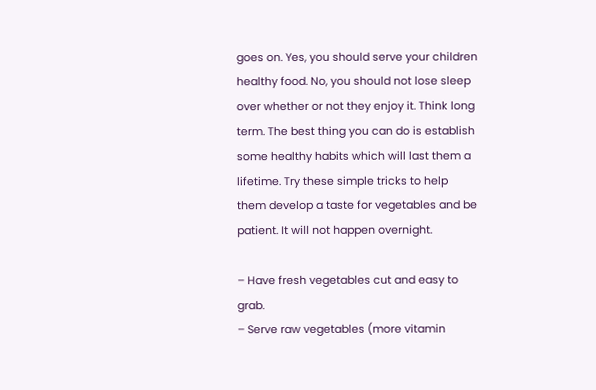goes on. Yes, you should serve your children healthy food. No, you should not lose sleep over whether or not they enjoy it. Think long term. The best thing you can do is establish some healthy habits which will last them a lifetime. Try these simple tricks to help them develop a taste for vegetables and be patient. It will not happen overnight.

– Have fresh vegetables cut and easy to grab.
– Serve raw vegetables (more vitamin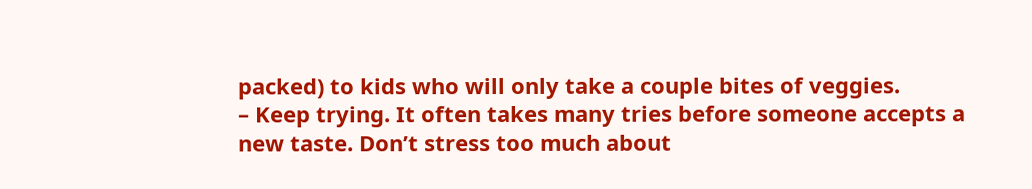packed) to kids who will only take a couple bites of veggies.
– Keep trying. It often takes many tries before someone accepts a new taste. Don’t stress too much about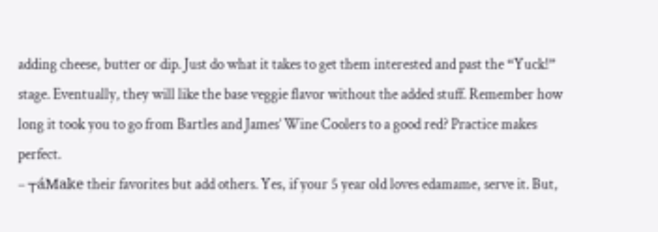adding cheese, butter or dip. Just do what it takes to get them interested and past the “Yuck!” stage. Eventually, they will like the base veggie flavor without the added stuff. Remember how long it took you to go from Bartles and James’ Wine Coolers to a good red? Practice makes perfect.
– ┬áMake their favorites but add others. Yes, if your 5 year old loves edamame, serve it. But,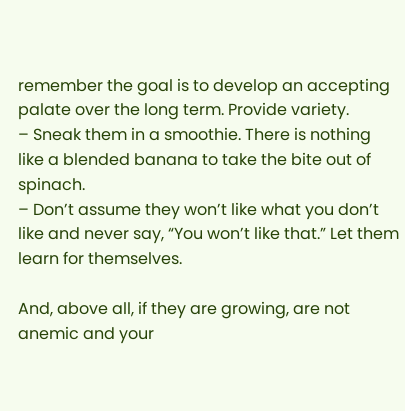remember the goal is to develop an accepting palate over the long term. Provide variety.
– Sneak them in a smoothie. There is nothing like a blended banana to take the bite out of spinach.
– Don’t assume they won’t like what you don’t like and never say, “You won’t like that.” Let them learn for themselves.

And, above all, if they are growing, are not anemic and your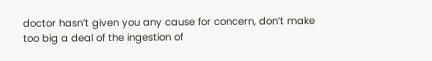doctor hasn’t given you any cause for concern, don’t make too big a deal of the ingestion of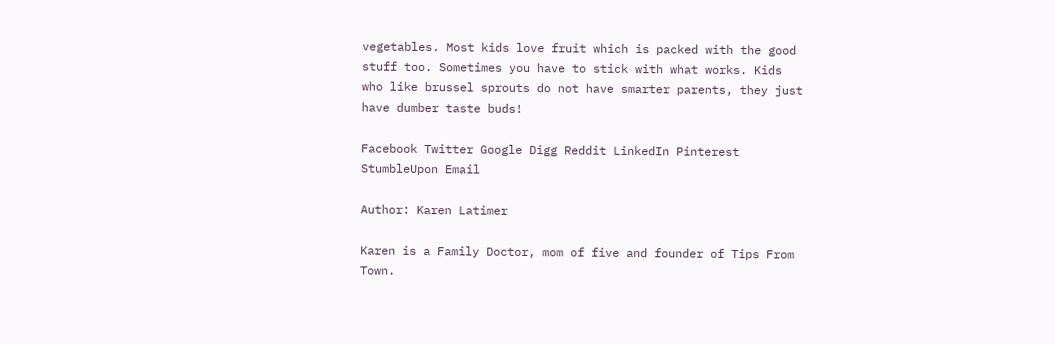vegetables. Most kids love fruit which is packed with the good stuff too. Sometimes you have to stick with what works. Kids who like brussel sprouts do not have smarter parents, they just have dumber taste buds!

Facebook Twitter Google Digg Reddit LinkedIn Pinterest StumbleUpon Email

Author: Karen Latimer

Karen is a Family Doctor, mom of five and founder of Tips From Town.